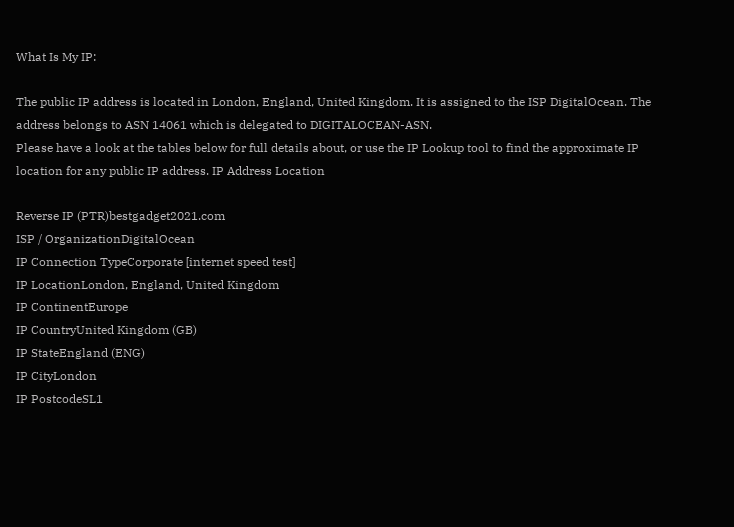What Is My IP:

The public IP address is located in London, England, United Kingdom. It is assigned to the ISP DigitalOcean. The address belongs to ASN 14061 which is delegated to DIGITALOCEAN-ASN.
Please have a look at the tables below for full details about, or use the IP Lookup tool to find the approximate IP location for any public IP address. IP Address Location

Reverse IP (PTR)bestgadget2021.com
ISP / OrganizationDigitalOcean
IP Connection TypeCorporate [internet speed test]
IP LocationLondon, England, United Kingdom
IP ContinentEurope
IP CountryUnited Kingdom (GB)
IP StateEngland (ENG)
IP CityLondon
IP PostcodeSL1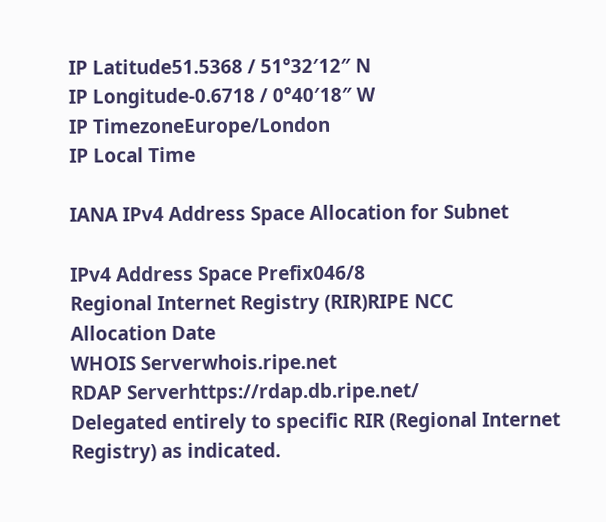IP Latitude51.5368 / 51°32′12″ N
IP Longitude-0.6718 / 0°40′18″ W
IP TimezoneEurope/London
IP Local Time

IANA IPv4 Address Space Allocation for Subnet

IPv4 Address Space Prefix046/8
Regional Internet Registry (RIR)RIPE NCC
Allocation Date
WHOIS Serverwhois.ripe.net
RDAP Serverhttps://rdap.db.ripe.net/
Delegated entirely to specific RIR (Regional Internet Registry) as indicated.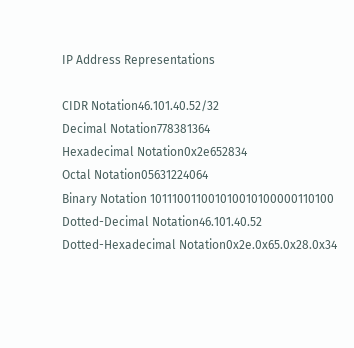IP Address Representations

CIDR Notation46.101.40.52/32
Decimal Notation778381364
Hexadecimal Notation0x2e652834
Octal Notation05631224064
Binary Notation 101110011001010010100000110100
Dotted-Decimal Notation46.101.40.52
Dotted-Hexadecimal Notation0x2e.0x65.0x28.0x34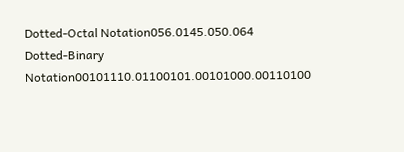Dotted-Octal Notation056.0145.050.064
Dotted-Binary Notation00101110.01100101.00101000.00110100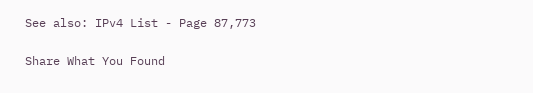See also: IPv4 List - Page 87,773

Share What You Found